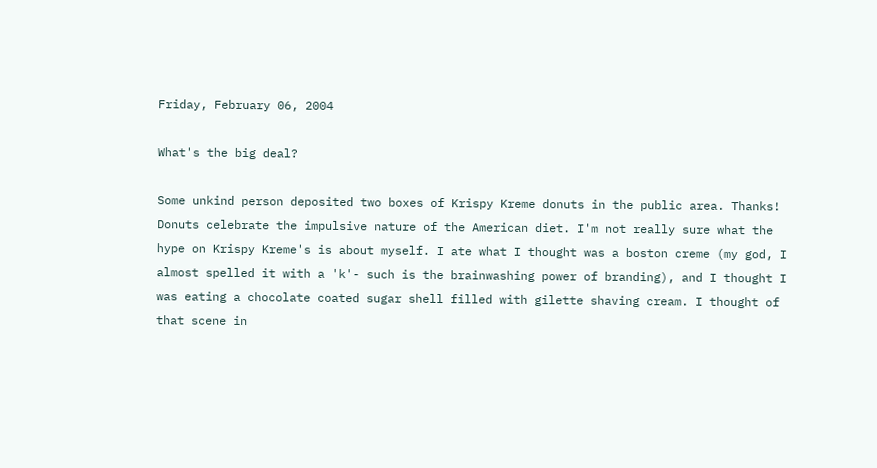Friday, February 06, 2004

What's the big deal?

Some unkind person deposited two boxes of Krispy Kreme donuts in the public area. Thanks!
Donuts celebrate the impulsive nature of the American diet. I'm not really sure what the hype on Krispy Kreme's is about myself. I ate what I thought was a boston creme (my god, I almost spelled it with a 'k'- such is the brainwashing power of branding), and I thought I was eating a chocolate coated sugar shell filled with gilette shaving cream. I thought of that scene in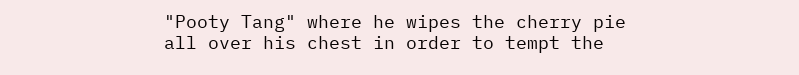"Pooty Tang" where he wipes the cherry pie all over his chest in order to tempt the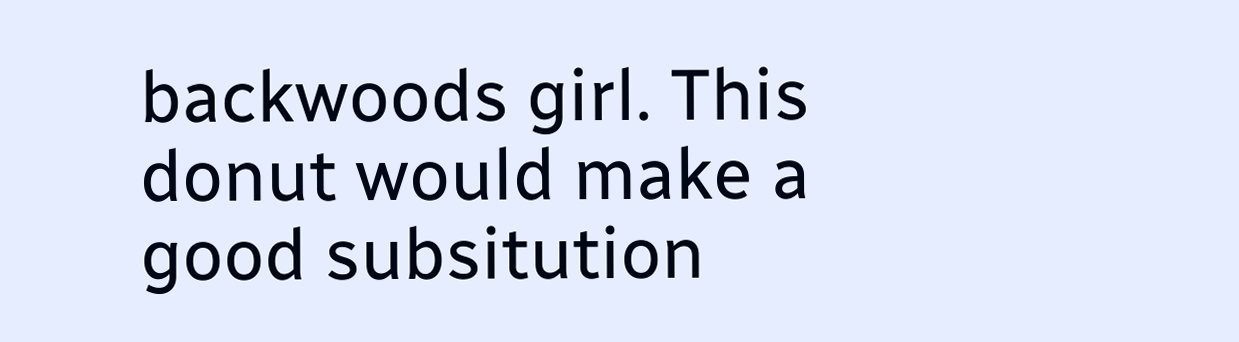backwoods girl. This donut would make a good subsitution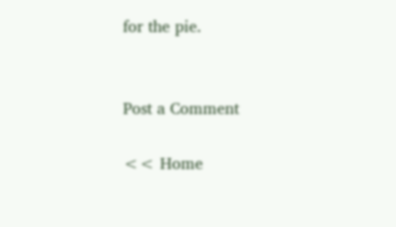for the pie.


Post a Comment

<< Home